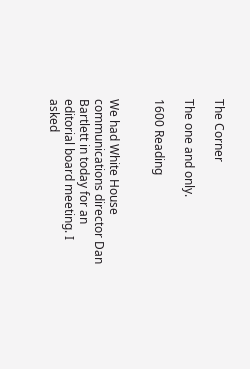The Corner

The one and only.

1600 Reading


We had White House communications director Dan Bartlett in today for an editorial board meeting. I asked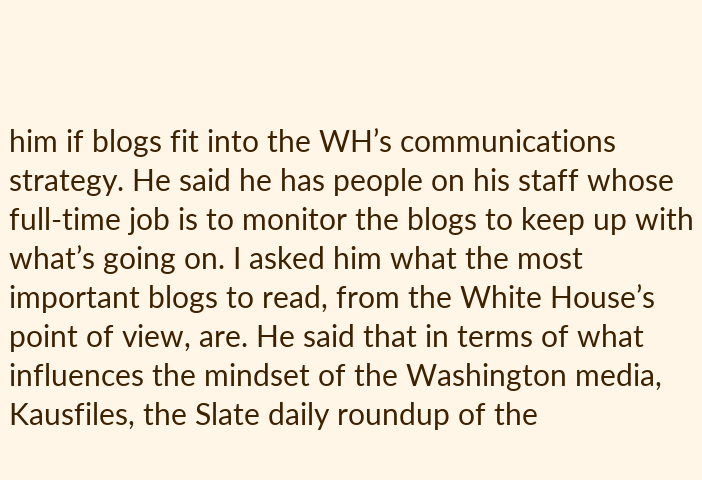him if blogs fit into the WH’s communications strategy. He said he has people on his staff whose full-time job is to monitor the blogs to keep up with what’s going on. I asked him what the most important blogs to read, from the White House’s point of view, are. He said that in terms of what influences the mindset of the Washington media, Kausfiles, the Slate daily roundup of the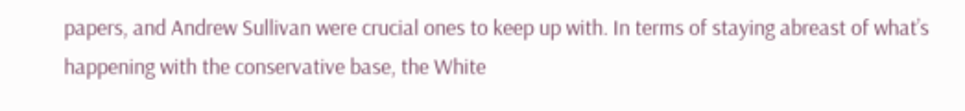papers, and Andrew Sullivan were crucial ones to keep up with. In terms of staying abreast of what’s happening with the conservative base, the White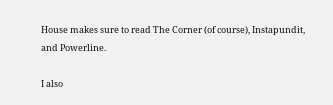House makes sure to read The Corner (of course), Instapundit, and Powerline.

I also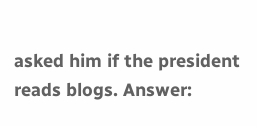asked him if the president reads blogs. Answer: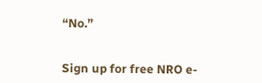“No.”


Sign up for free NRO e-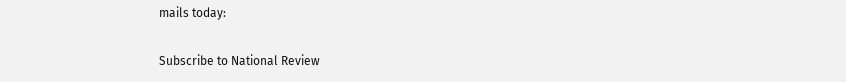mails today:

Subscribe to National Review